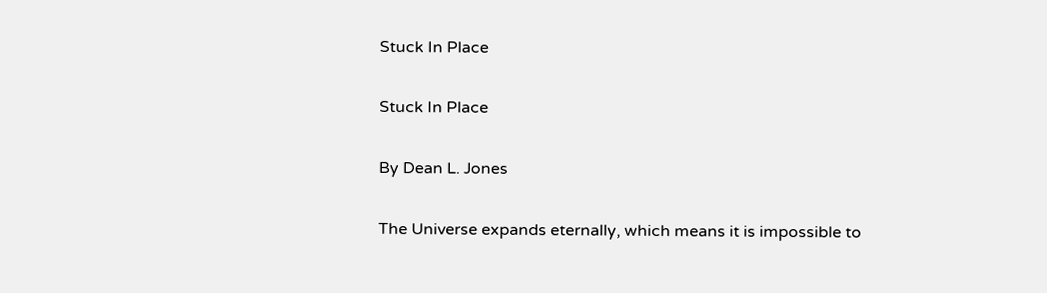Stuck In Place

Stuck In Place

By Dean L. Jones

The Universe expands eternally, which means it is impossible to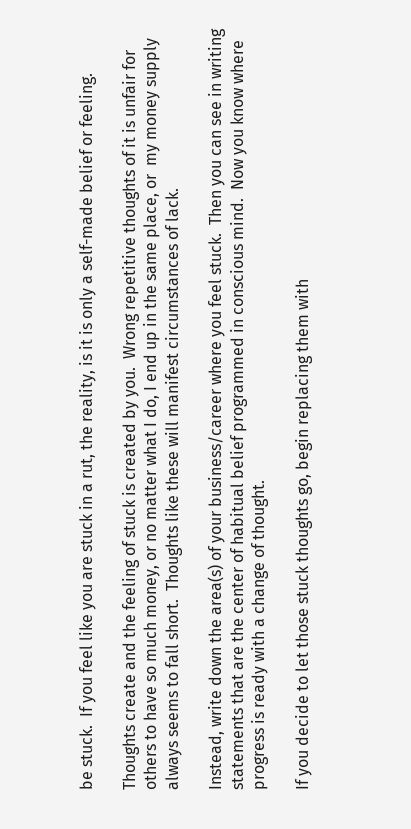be stuck.  If you feel like you are stuck in a rut, the reality, is it is only a self-made belief or feeling.

Thoughts create and the feeling of stuck is created by you.  Wrong repetitive thoughts of it is unfair for others to have so much money, or no matter what I do, I end up in the same place, or  my money supply always seems to fall short.  Thoughts like these will manifest circumstances of lack.

Instead, write down the area(s) of your business/career where you feel stuck.  Then you can see in writing statements that are the center of habitual belief programmed in conscious mind.  Now you know where progress is ready with a change of thought.

If you decide to let those stuck thoughts go, begin replacing them with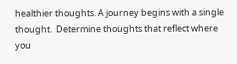healthier thoughts. A journey begins with a single thought.  Determine thoughts that reflect where you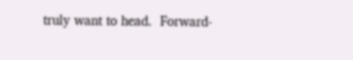truly want to head.  Forward-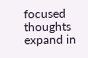focused thoughts expand in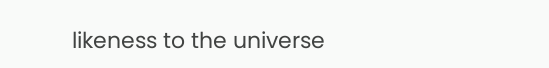likeness to the universe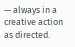— always in a creative action as directed.